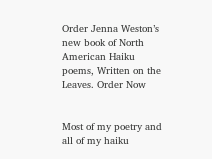Order Jenna Weston’s new book of North American Haiku poems, Written on the Leaves. Order Now


Most of my poetry and all of my haiku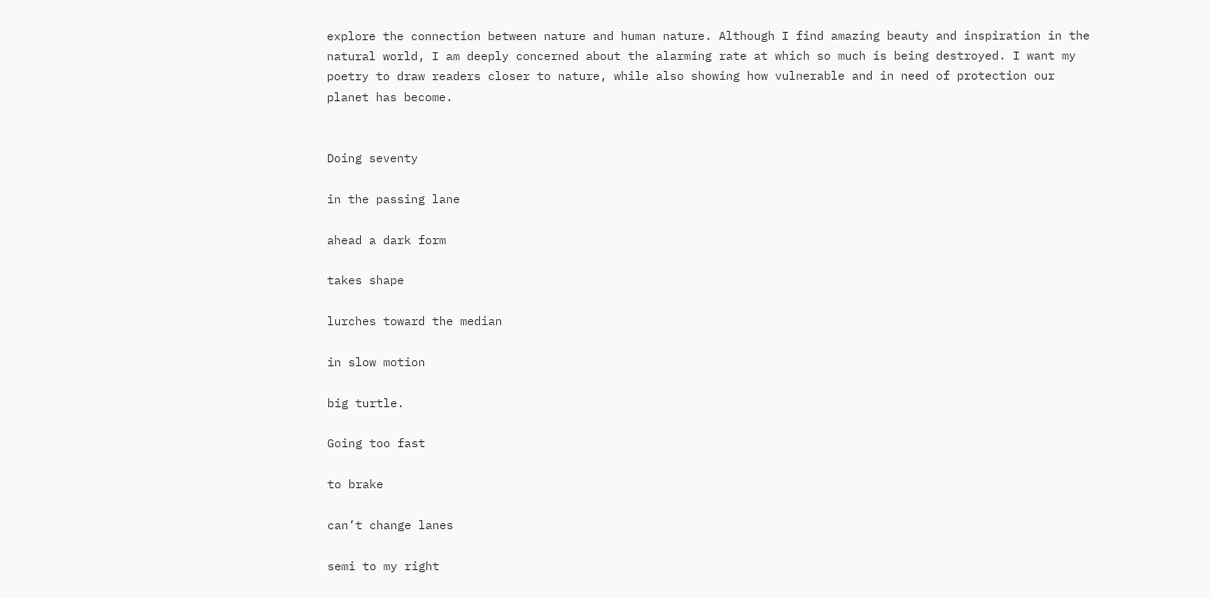explore the connection between nature and human nature. Although I find amazing beauty and inspiration in the natural world, I am deeply concerned about the alarming rate at which so much is being destroyed. I want my poetry to draw readers closer to nature, while also showing how vulnerable and in need of protection our planet has become.


Doing seventy

in the passing lane

ahead a dark form

takes shape

lurches toward the median

in slow motion

big turtle.

Going too fast

to brake

can’t change lanes

semi to my right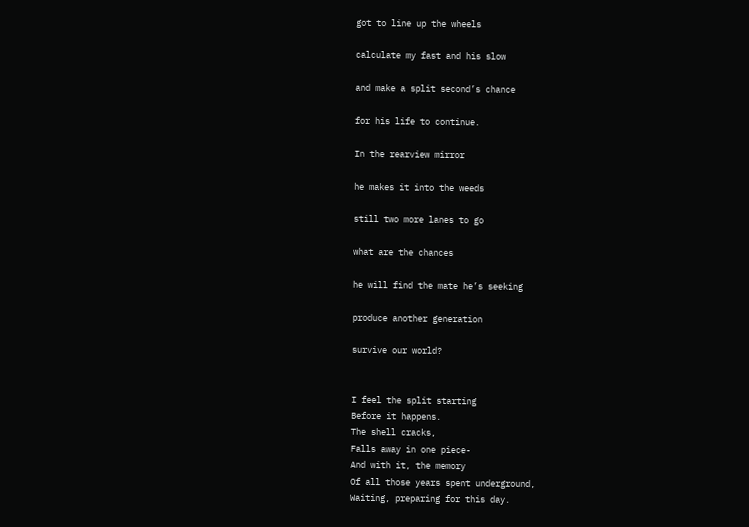got to line up the wheels

calculate my fast and his slow

and make a split second’s chance

for his life to continue.

In the rearview mirror

he makes it into the weeds

still two more lanes to go

what are the chances

he will find the mate he’s seeking

produce another generation

survive our world?


I feel the split starting
Before it happens.
The shell cracks,
Falls away in one piece-
And with it, the memory
Of all those years spent underground,
Waiting, preparing for this day.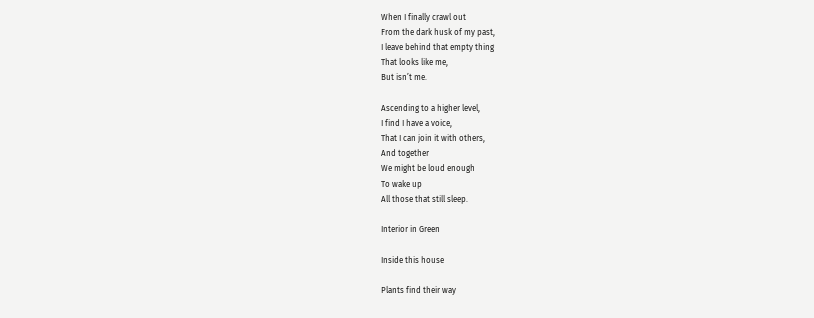When I finally crawl out
From the dark husk of my past,
I leave behind that empty thing
That looks like me,
But isn’t me.

Ascending to a higher level,
I find I have a voice,
That I can join it with others,
And together
We might be loud enough
To wake up
All those that still sleep.

Interior in Green

Inside this house

Plants find their way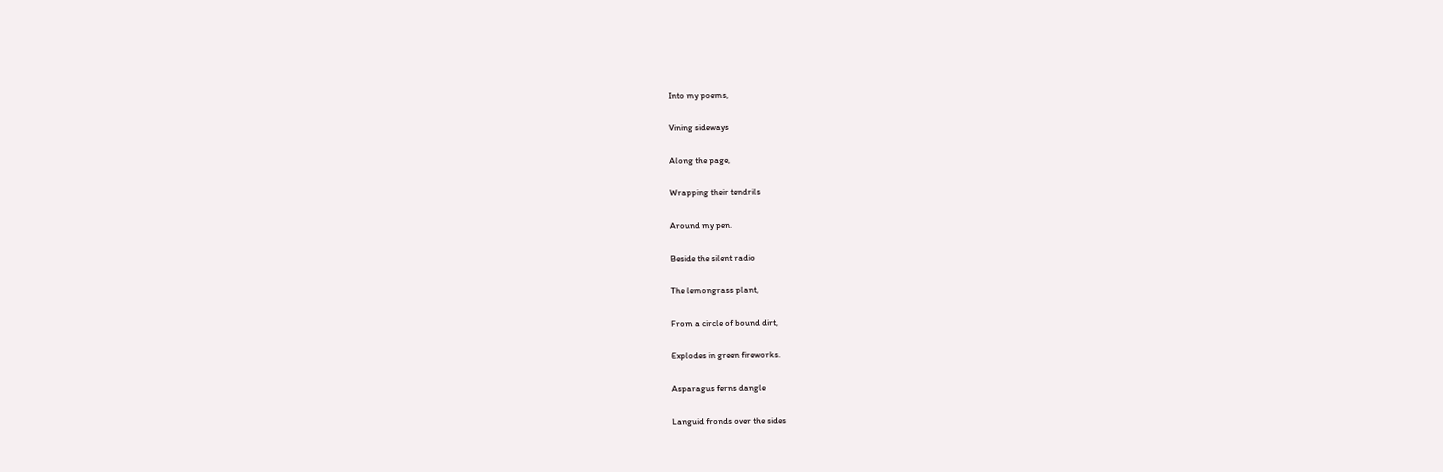Into my poems,

Vining sideways

Along the page,

Wrapping their tendrils

Around my pen.

Beside the silent radio

The lemongrass plant,

From a circle of bound dirt,

Explodes in green fireworks.

Asparagus ferns dangle

Languid fronds over the sides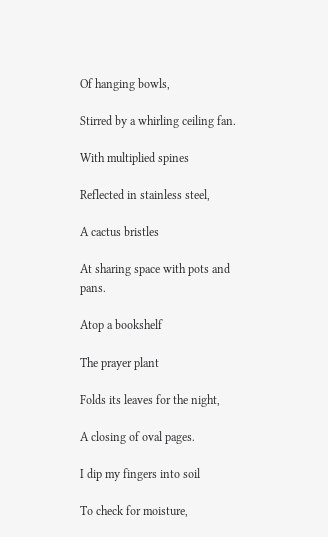Of hanging bowls,

Stirred by a whirling ceiling fan.

With multiplied spines

Reflected in stainless steel,

A cactus bristles

At sharing space with pots and pans.

Atop a bookshelf

The prayer plant

Folds its leaves for the night,

A closing of oval pages.

I dip my fingers into soil

To check for moisture,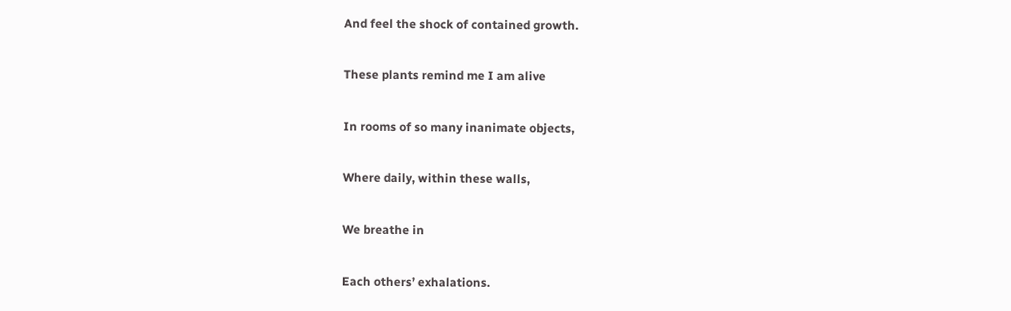And feel the shock of contained growth.

These plants remind me I am alive

In rooms of so many inanimate objects,

Where daily, within these walls,

We breathe in

Each others’ exhalations.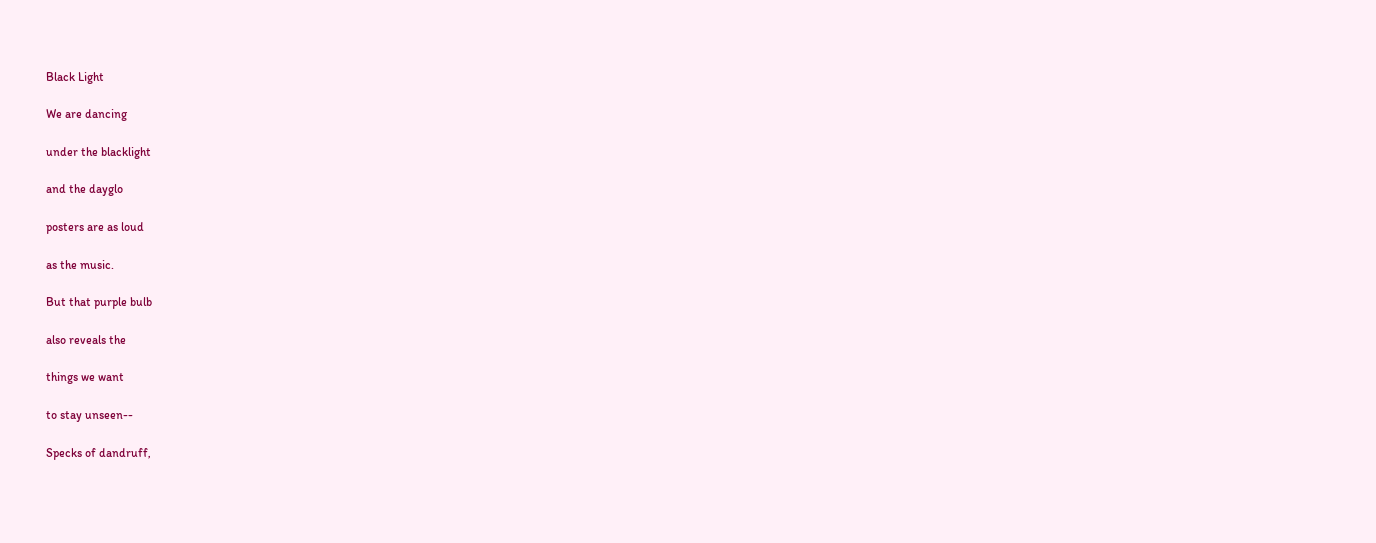Black Light

We are dancing

under the blacklight

and the dayglo

posters are as loud

as the music.

But that purple bulb

also reveals the

things we want

to stay unseen--

Specks of dandruff,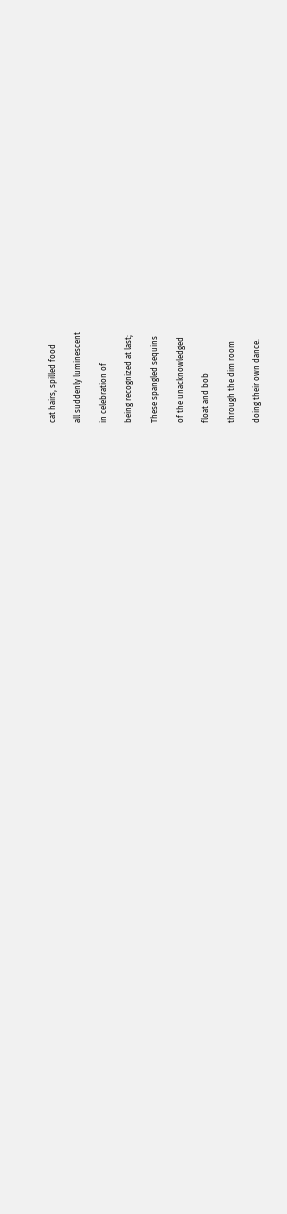cat hairs, spilled food

all suddenly luminescent

in celebration of

being recognized at last;

These spangled sequins

of the unacknowledged

float and bob

through the dim room

doing their own dance.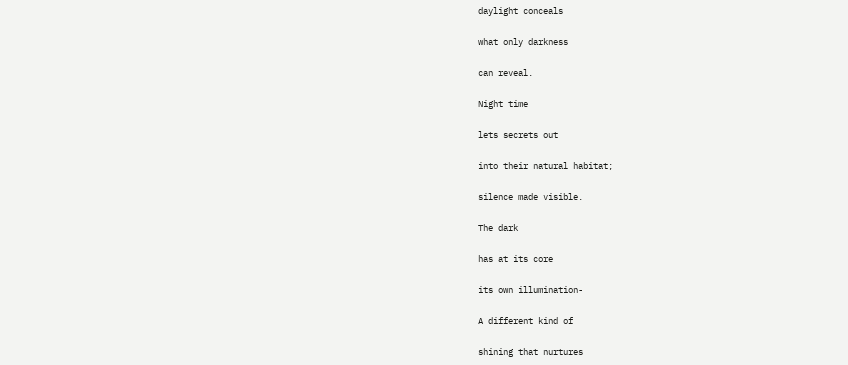daylight conceals

what only darkness

can reveal.

Night time

lets secrets out

into their natural habitat;

silence made visible.

The dark

has at its core

its own illumination-

A different kind of

shining that nurtures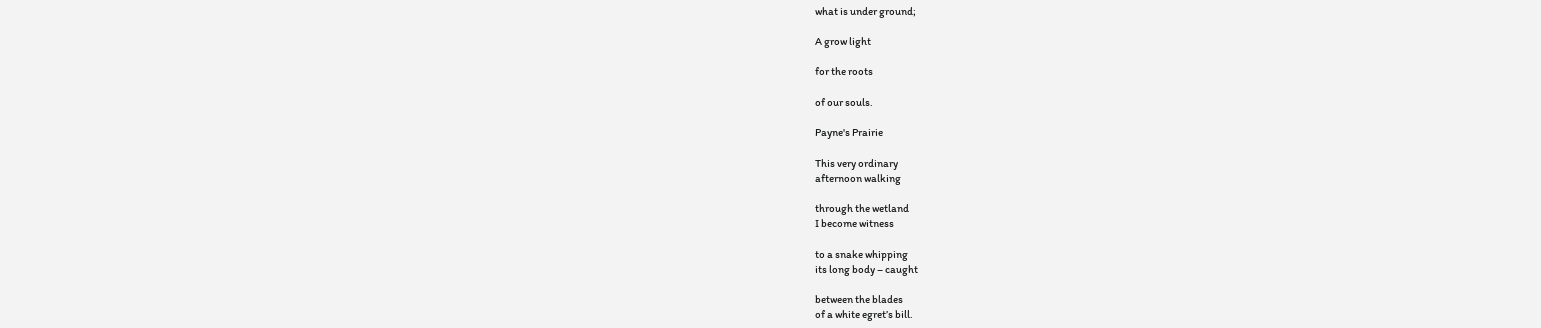what is under ground;

A grow light

for the roots

of our souls.

Payne's Prairie

This very ordinary
afternoon walking

through the wetland
I become witness

to a snake whipping
its long body – caught

between the blades
of a white egret’s bill.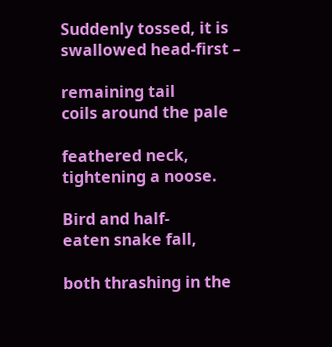Suddenly tossed, it is
swallowed head-first –

remaining tail
coils around the pale

feathered neck,
tightening a noose.

Bird and half-
eaten snake fall,

both thrashing in the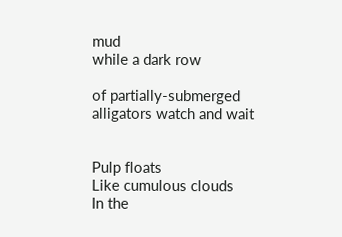mud
while a dark row

of partially-submerged
alligators watch and wait


Pulp floats
Like cumulous clouds
In the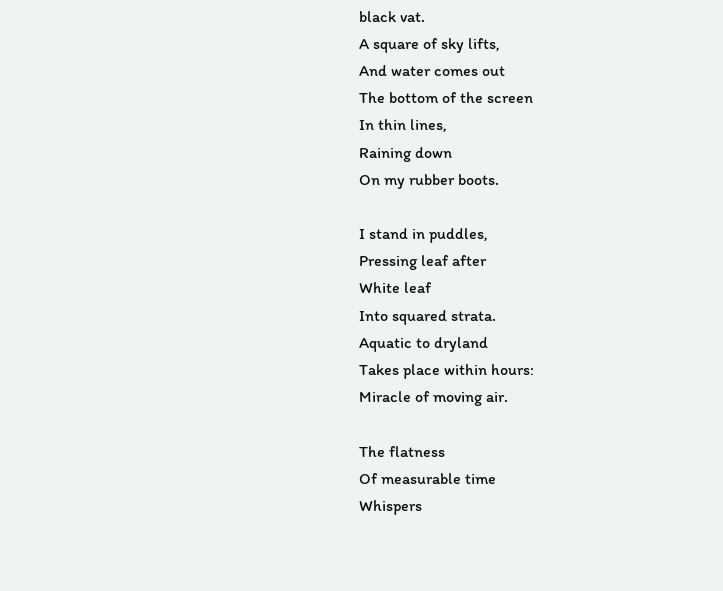black vat.
A square of sky lifts,
And water comes out
The bottom of the screen
In thin lines,
Raining down
On my rubber boots.

I stand in puddles,
Pressing leaf after
White leaf
Into squared strata.
Aquatic to dryland
Takes place within hours:
Miracle of moving air.

The flatness
Of measurable time
Whispers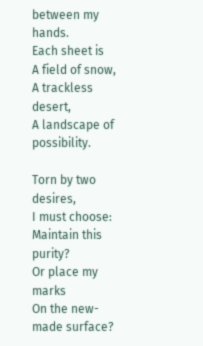between my hands.
Each sheet is
A field of snow,
A trackless desert,
A landscape of possibility.

Torn by two desires,
I must choose:
Maintain this purity?
Or place my marks
On the new-made surface?